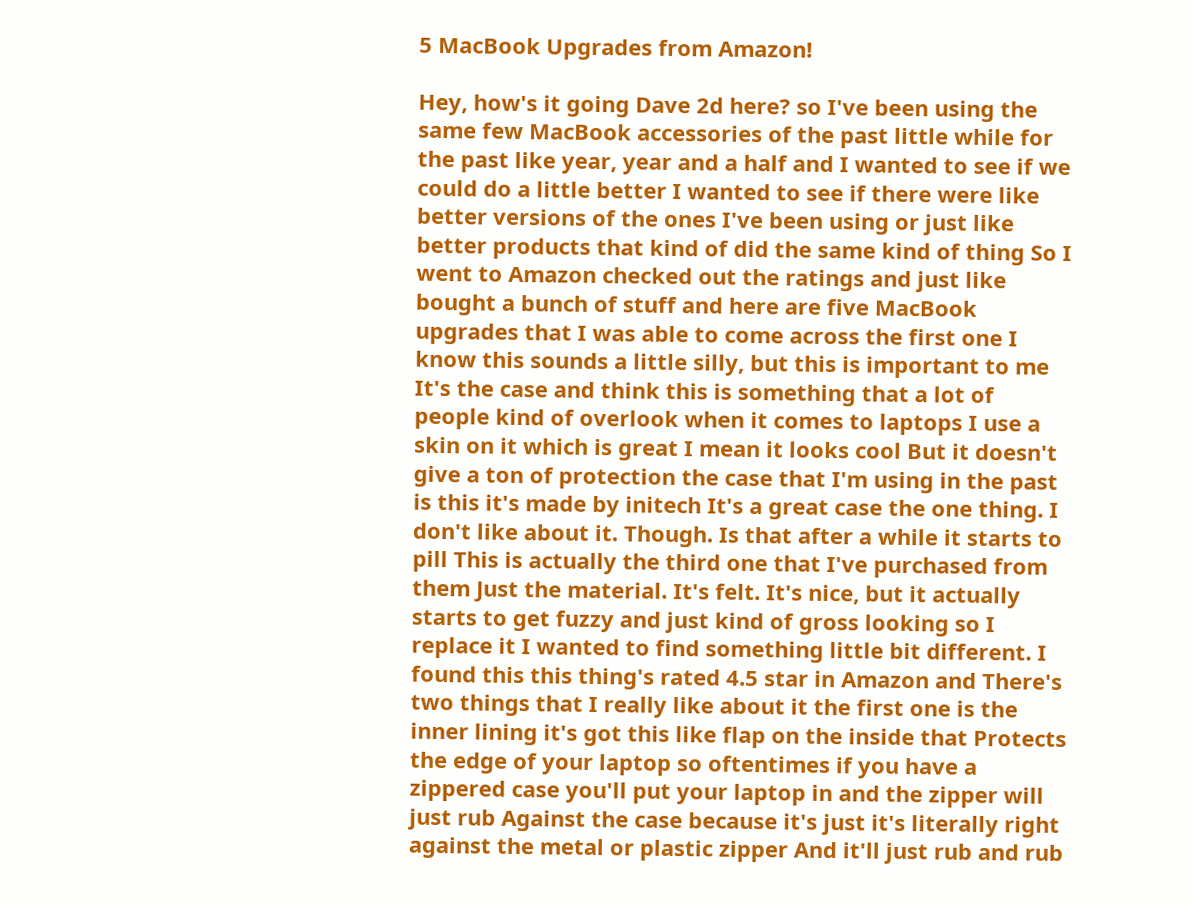5 MacBook Upgrades from Amazon!

Hey, how's it going Dave 2d here? so I've been using the same few MacBook accessories of the past little while for the past like year, year and a half and I wanted to see if we could do a little better I wanted to see if there were like better versions of the ones I've been using or just like better products that kind of did the same kind of thing So I went to Amazon checked out the ratings and just like bought a bunch of stuff and here are five MacBook upgrades that I was able to come across the first one I know this sounds a little silly, but this is important to me It's the case and think this is something that a lot of people kind of overlook when it comes to laptops I use a skin on it which is great I mean it looks cool But it doesn't give a ton of protection the case that I'm using in the past is this it's made by initech It's a great case the one thing. I don't like about it. Though. Is that after a while it starts to pill This is actually the third one that I've purchased from them Just the material. It's felt. It's nice, but it actually starts to get fuzzy and just kind of gross looking so I replace it I wanted to find something little bit different. I found this this thing's rated 4.5 star in Amazon and There's two things that I really like about it the first one is the inner lining it's got this like flap on the inside that Protects the edge of your laptop so oftentimes if you have a zippered case you'll put your laptop in and the zipper will just rub Against the case because it's just it's literally right against the metal or plastic zipper And it'll just rub and rub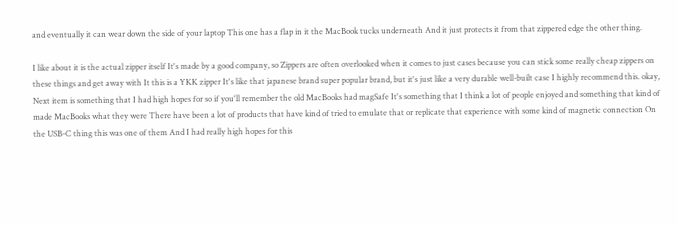and eventually it can wear down the side of your laptop This one has a flap in it the MacBook tucks underneath And it just protects it from that zippered edge the other thing.

I like about it is the actual zipper itself It's made by a good company, so Zippers are often overlooked when it comes to just cases because you can stick some really cheap zippers on these things and get away with It this is a YKK zipper It's like that japanese brand super popular brand, but it's just like a very durable well-built case I highly recommend this. okay, Next item is something that I had high hopes for so if you'll remember the old MacBooks had magSafe It's something that I think a lot of people enjoyed and something that kind of made MacBooks what they were There have been a lot of products that have kind of tried to emulate that or replicate that experience with some kind of magnetic connection On the USB-C thing this was one of them And I had really high hopes for this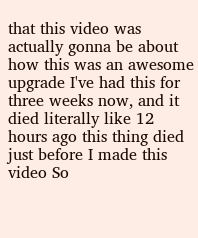that this video was actually gonna be about how this was an awesome upgrade I've had this for three weeks now, and it died literally like 12 hours ago this thing died just before I made this video So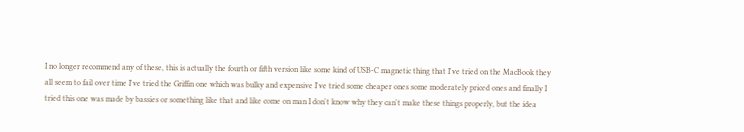I no longer recommend any of these, this is actually the fourth or fifth version like some kind of USB-C magnetic thing that I've tried on the MacBook they all seem to fail over time I've tried the Griffin one which was bulky and expensive I've tried some cheaper ones some moderately priced ones and finally I tried this one was made by bassies or something like that and like come on man I don't know why they can't make these things properly, but the idea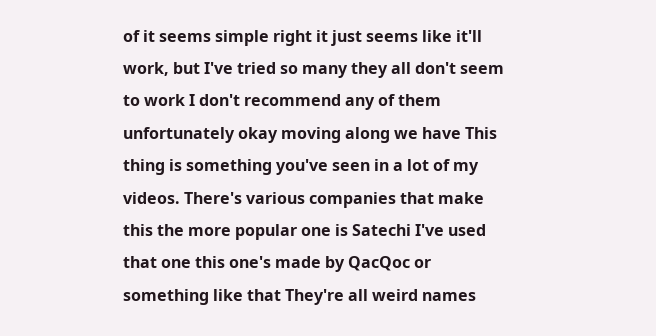of it seems simple right it just seems like it'll work, but I've tried so many they all don't seem to work I don't recommend any of them unfortunately okay moving along we have This thing is something you've seen in a lot of my videos. There's various companies that make this the more popular one is Satechi I've used that one this one's made by QacQoc or something like that They're all weird names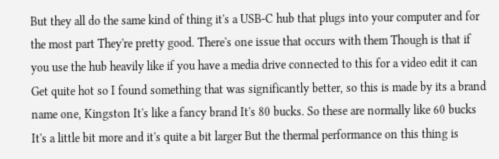But they all do the same kind of thing it's a USB-C hub that plugs into your computer and for the most part They're pretty good. There's one issue that occurs with them Though is that if you use the hub heavily like if you have a media drive connected to this for a video edit it can Get quite hot so I found something that was significantly better, so this is made by its a brand name one, Kingston It's like a fancy brand It's 80 bucks. So these are normally like 60 bucks It's a little bit more and it's quite a bit larger But the thermal performance on this thing is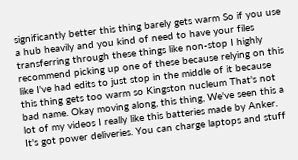significantly better this thing barely gets warm So if you use a hub heavily and you kind of need to have your files transferring through these things like non-stop I highly recommend picking up one of these because relying on this like I've had edits to just stop in the middle of it because this thing gets too warm so Kingston nucleum That's not bad name. Okay moving along, this thing, We've seen this a lot of my videos I really like this batteries made by Anker. It's got power deliveries. You can charge laptops and stuff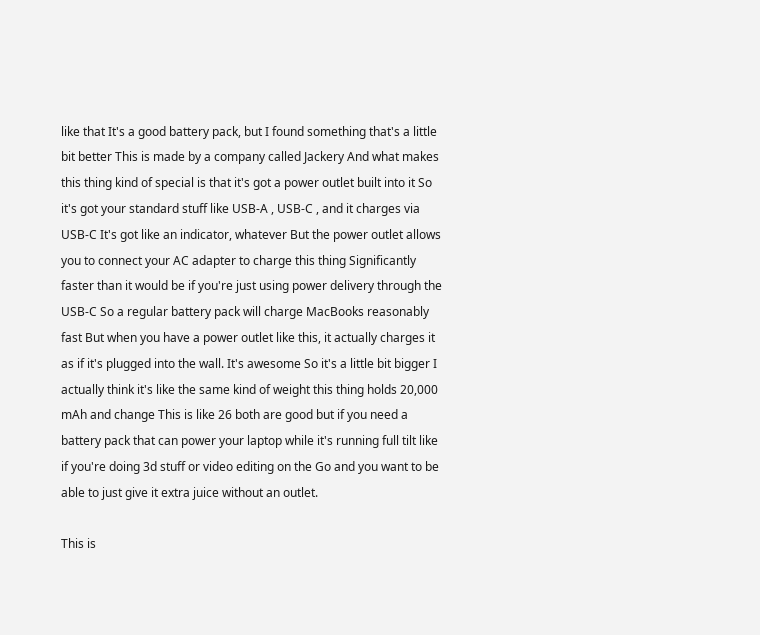like that It's a good battery pack, but I found something that's a little bit better This is made by a company called Jackery And what makes this thing kind of special is that it's got a power outlet built into it So it's got your standard stuff like USB-A , USB-C , and it charges via USB-C It's got like an indicator, whatever But the power outlet allows you to connect your AC adapter to charge this thing Significantly faster than it would be if you're just using power delivery through the USB-C So a regular battery pack will charge MacBooks reasonably fast But when you have a power outlet like this, it actually charges it as if it's plugged into the wall. It's awesome So it's a little bit bigger I actually think it's like the same kind of weight this thing holds 20,000 mAh and change This is like 26 both are good but if you need a battery pack that can power your laptop while it's running full tilt like if you're doing 3d stuff or video editing on the Go and you want to be able to just give it extra juice without an outlet.

This is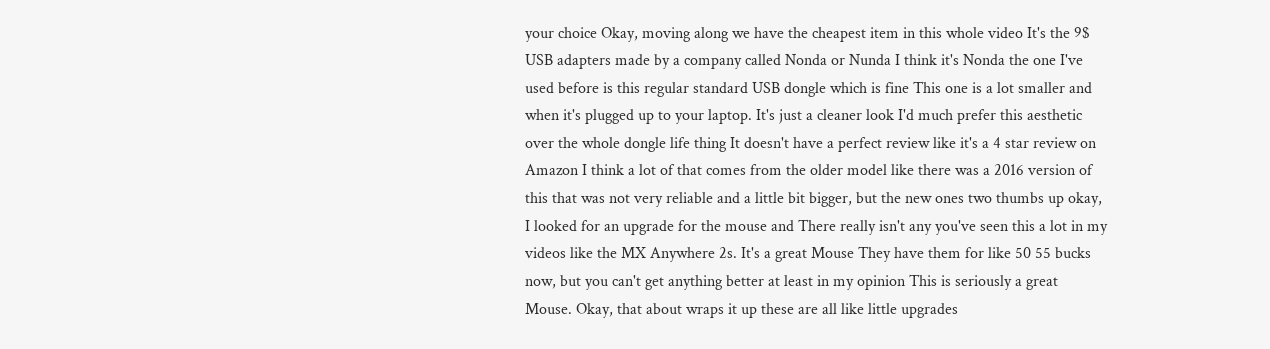your choice Okay, moving along we have the cheapest item in this whole video It's the 9$ USB adapters made by a company called Nonda or Nunda I think it's Nonda the one I've used before is this regular standard USB dongle which is fine This one is a lot smaller and when it's plugged up to your laptop. It's just a cleaner look I'd much prefer this aesthetic over the whole dongle life thing It doesn't have a perfect review like it's a 4 star review on Amazon I think a lot of that comes from the older model like there was a 2016 version of this that was not very reliable and a little bit bigger, but the new ones two thumbs up okay, I looked for an upgrade for the mouse and There really isn't any you've seen this a lot in my videos like the MX Anywhere 2s. It's a great Mouse They have them for like 50 55 bucks now, but you can't get anything better at least in my opinion This is seriously a great Mouse. Okay, that about wraps it up these are all like little upgrades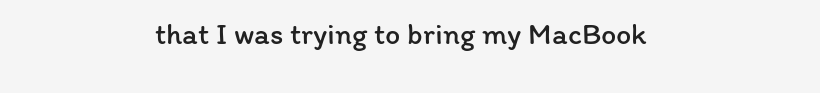that I was trying to bring my MacBook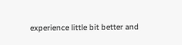experience little bit better and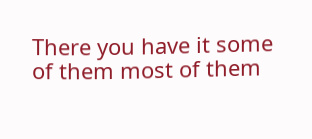There you have it some of them most of them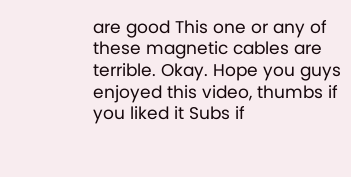are good This one or any of these magnetic cables are terrible. Okay. Hope you guys enjoyed this video, thumbs if you liked it Subs if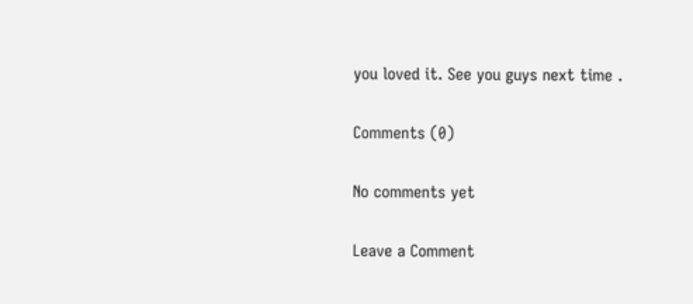you loved it. See you guys next time .

Comments (0)

No comments yet

Leave a Comment